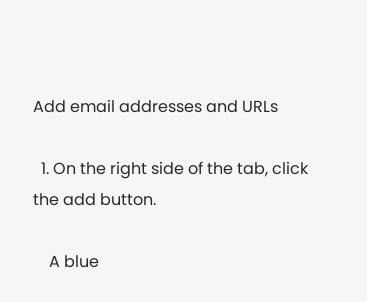Add email addresses and URLs

  1. On the right side of the tab, click the add button.

    A blue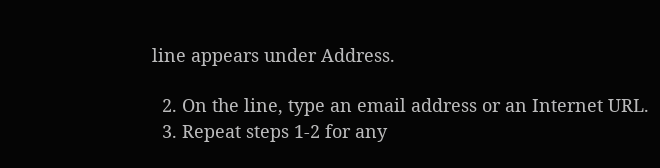line appears under Address.

  2. On the line, type an email address or an Internet URL.
  3. Repeat steps 1-2 for any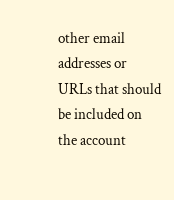other email addresses or URLs that should be included on the account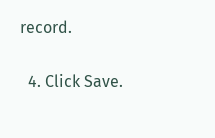record.

  4. Click Save.